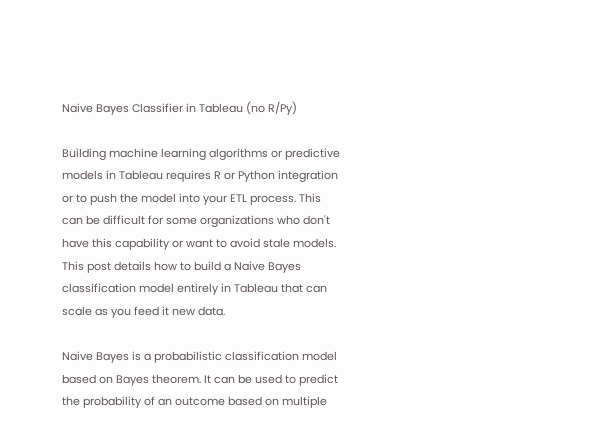Naive Bayes Classifier in Tableau (no R/Py)

Building machine learning algorithms or predictive models in Tableau requires R or Python integration or to push the model into your ETL process. This can be difficult for some organizations who don't have this capability or want to avoid stale models. This post details how to build a Naive Bayes classification model entirely in Tableau that can scale as you feed it new data.

Naive Bayes is a probabilistic classification model based on Bayes theorem. It can be used to predict the probability of an outcome based on multiple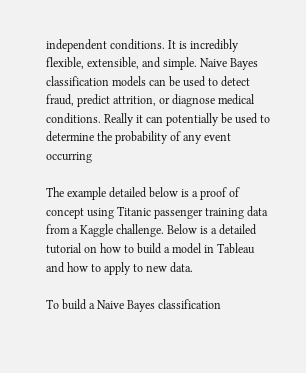independent conditions. It is incredibly flexible, extensible, and simple. Naive Bayes classification models can be used to detect fraud, predict attrition, or diagnose medical conditions. Really it can potentially be used to determine the probability of any event occurring

The example detailed below is a proof of concept using Titanic passenger training data from a Kaggle challenge. Below is a detailed tutorial on how to build a model in Tableau and how to apply to new data.

To build a Naive Bayes classification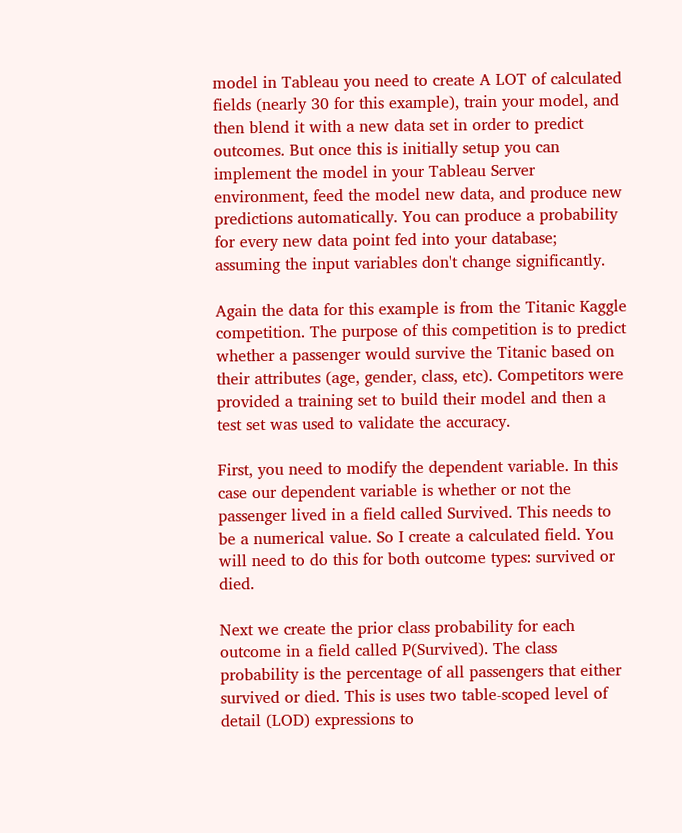model in Tableau you need to create A LOT of calculated fields (nearly 30 for this example), train your model, and then blend it with a new data set in order to predict outcomes. But once this is initially setup you can implement the model in your Tableau Server environment, feed the model new data, and produce new predictions automatically. You can produce a probability for every new data point fed into your database; assuming the input variables don't change significantly.

Again the data for this example is from the Titanic Kaggle competition. The purpose of this competition is to predict whether a passenger would survive the Titanic based on their attributes (age, gender, class, etc). Competitors were provided a training set to build their model and then a test set was used to validate the accuracy.

First, you need to modify the dependent variable. In this case our dependent variable is whether or not the passenger lived in a field called Survived. This needs to be a numerical value. So I create a calculated field. You will need to do this for both outcome types: survived or died.

Next we create the prior class probability for each outcome in a field called P(Survived). The class probability is the percentage of all passengers that either survived or died. This is uses two table-scoped level of detail (LOD) expressions to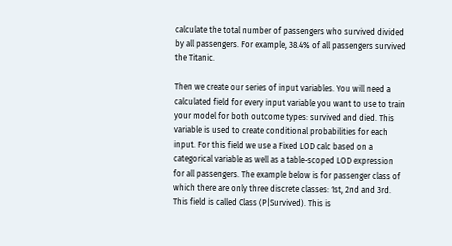calculate the total number of passengers who survived divided by all passengers. For example, 38.4% of all passengers survived the Titanic.

Then we create our series of input variables. You will need a calculated field for every input variable you want to use to train your model for both outcome types: survived and died. This variable is used to create conditional probabilities for each input. For this field we use a Fixed LOD calc based on a categorical variable as well as a table-scoped LOD expression for all passengers. The example below is for passenger class of which there are only three discrete classes: 1st, 2nd and 3rd. This field is called Class (P|Survived). This is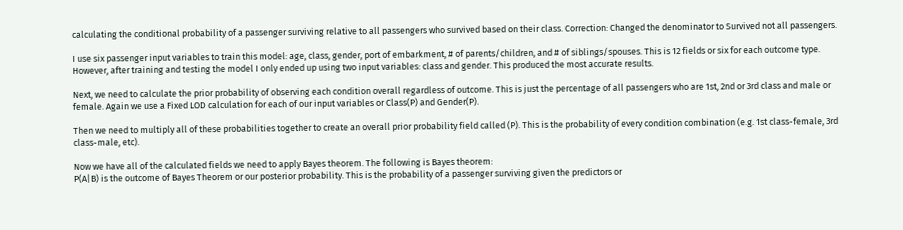calculating the conditional probability of a passenger surviving relative to all passengers who survived based on their class. Correction: Changed the denominator to Survived not all passengers.

I use six passenger input variables to train this model: age, class, gender, port of embarkment, # of parents/children, and # of siblings/spouses. This is 12 fields or six for each outcome type. However, after training and testing the model I only ended up using two input variables: class and gender. This produced the most accurate results.

Next, we need to calculate the prior probability of observing each condition overall regardless of outcome. This is just the percentage of all passengers who are 1st, 2nd or 3rd class and male or female. Again we use a Fixed LOD calculation for each of our input variables or Class(P) and Gender(P).

Then we need to multiply all of these probabilities together to create an overall prior probability field called (P). This is the probability of every condition combination (e.g. 1st class-female, 3rd class-male, etc).

Now we have all of the calculated fields we need to apply Bayes theorem. The following is Bayes theorem:
P(A|B) is the outcome of Bayes Theorem or our posterior probability. This is the probability of a passenger surviving given the predictors or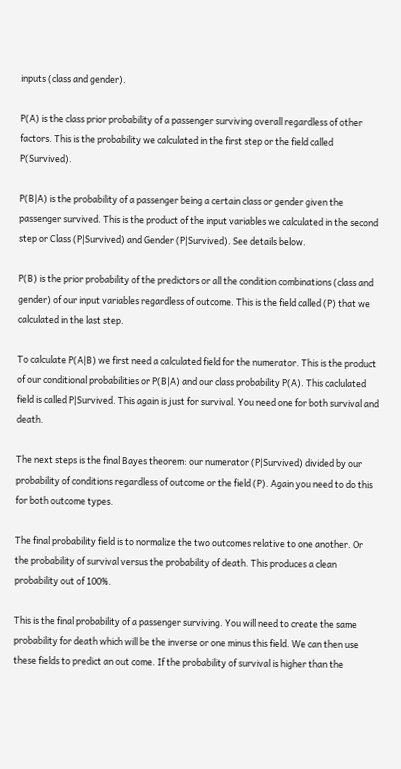inputs (class and gender).

P(A) is the class prior probability of a passenger surviving overall regardless of other factors. This is the probability we calculated in the first step or the field called P(Survived).

P(B|A) is the probability of a passenger being a certain class or gender given the passenger survived. This is the product of the input variables we calculated in the second step or Class (P|Survived) and Gender (P|Survived). See details below.

P(B) is the prior probability of the predictors or all the condition combinations (class and gender) of our input variables regardless of outcome. This is the field called (P) that we calculated in the last step.

To calculate P(A|B) we first need a calculated field for the numerator. This is the product of our conditional probabilities or P(B|A) and our class probability P(A). This caclulated field is called P|Survived. This again is just for survival. You need one for both survival and death.

The next steps is the final Bayes theorem: our numerator (P|Survived) divided by our probability of conditions regardless of outcome or the field (P). Again you need to do this for both outcome types.

The final probability field is to normalize the two outcomes relative to one another. Or the probability of survival versus the probability of death. This produces a clean probability out of 100%.

This is the final probability of a passenger surviving. You will need to create the same probability for death which will be the inverse or one minus this field. We can then use these fields to predict an out come. If the probability of survival is higher than the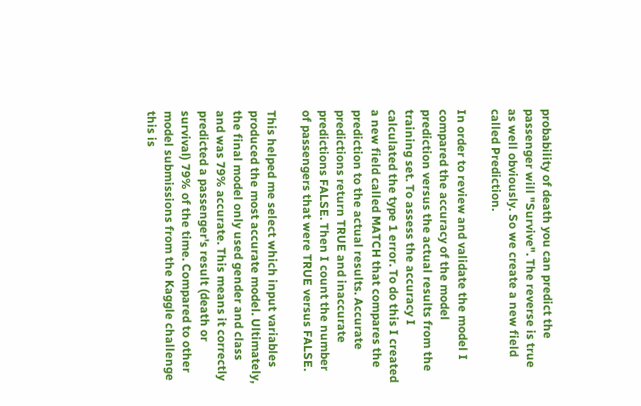probability of death you can predict the passenger will "Survive". The reverse is true as well obviously. So we create a new field called Prediction.

In order to review and validate the model I compared the accuracy of the model prediction versus the actual results from the training set. To assess the accuracy I calculated the type 1 error. To do this I created a new field called MATCH that compares the prediction to the actual results. Accurate predictions return TRUE and inaccurate predictions FALSE. Then I count the number of passengers that were TRUE versus FALSE.

This helped me select which input variables produced the most accurate model. Ultimately, the final model only used gender and class and was 79% accurate. This means it correctly predicted a passenger's result (death or survival) 79% of the time. Compared to other model submissions from the Kaggle challenge this is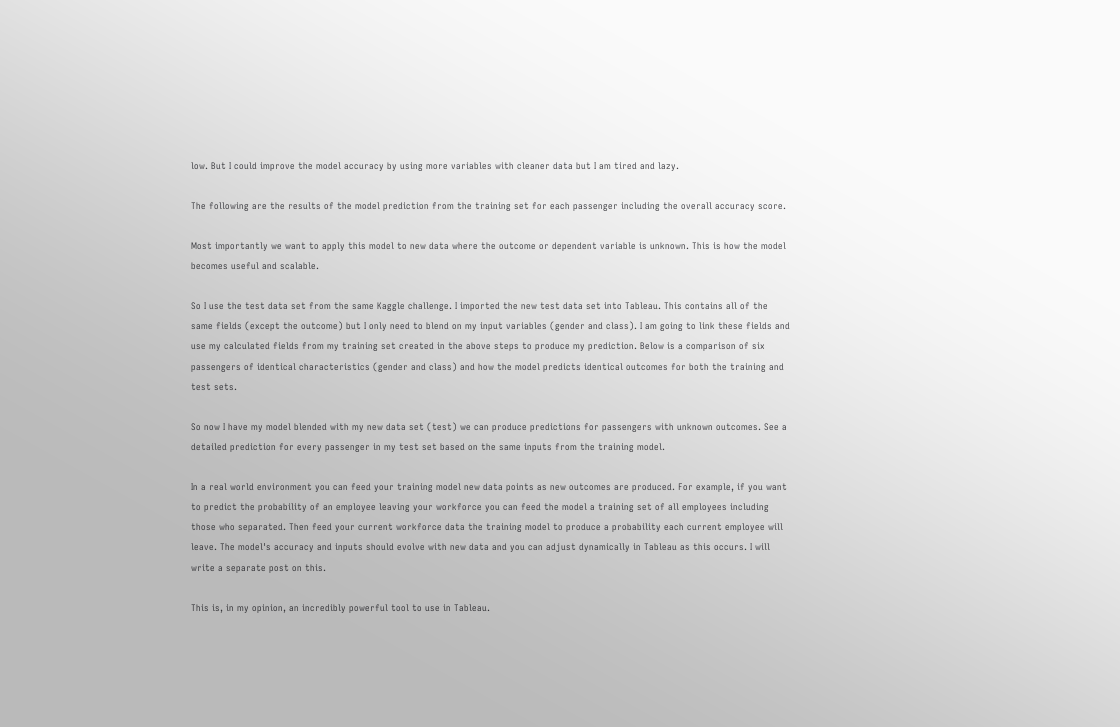low. But I could improve the model accuracy by using more variables with cleaner data but I am tired and lazy.

The following are the results of the model prediction from the training set for each passenger including the overall accuracy score.

Most importantly we want to apply this model to new data where the outcome or dependent variable is unknown. This is how the model becomes useful and scalable.

So I use the test data set from the same Kaggle challenge. I imported the new test data set into Tableau. This contains all of the same fields (except the outcome) but I only need to blend on my input variables (gender and class). I am going to link these fields and use my calculated fields from my training set created in the above steps to produce my prediction. Below is a comparison of six passengers of identical characteristics (gender and class) and how the model predicts identical outcomes for both the training and test sets.

So now I have my model blended with my new data set (test) we can produce predictions for passengers with unknown outcomes. See a detailed prediction for every passenger in my test set based on the same inputs from the training model.

In a real world environment you can feed your training model new data points as new outcomes are produced. For example, if you want to predict the probability of an employee leaving your workforce you can feed the model a training set of all employees including those who separated. Then feed your current workforce data the training model to produce a probability each current employee will leave. The model's accuracy and inputs should evolve with new data and you can adjust dynamically in Tableau as this occurs. I will write a separate post on this.

This is, in my opinion, an incredibly powerful tool to use in Tableau.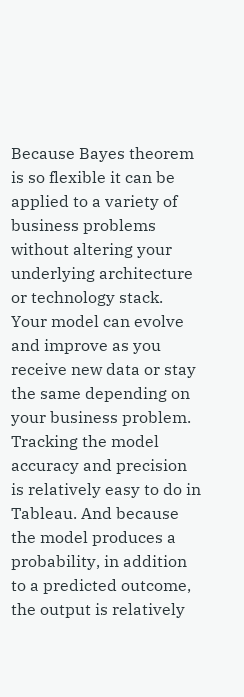Because Bayes theorem is so flexible it can be applied to a variety of business problems without altering your underlying architecture or technology stack. Your model can evolve and improve as you receive new data or stay the same depending on your business problem. Tracking the model accuracy and precision is relatively easy to do in Tableau. And because the model produces a probability, in addition to a predicted outcome, the output is relatively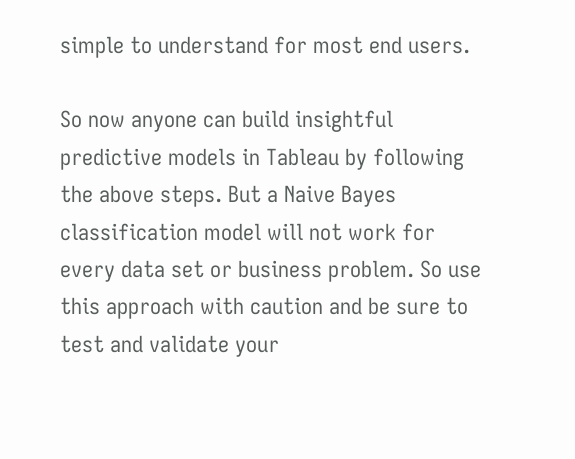simple to understand for most end users.

So now anyone can build insightful predictive models in Tableau by following the above steps. But a Naive Bayes classification model will not work for every data set or business problem. So use this approach with caution and be sure to test and validate your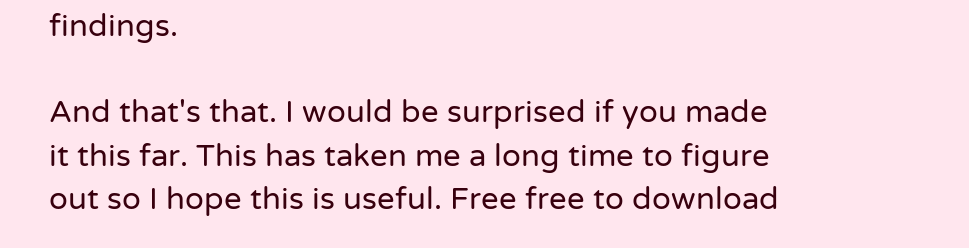findings.

And that's that. I would be surprised if you made it this far. This has taken me a long time to figure out so I hope this is useful. Free free to download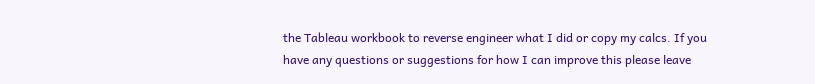the Tableau workbook to reverse engineer what I did or copy my calcs. If you have any questions or suggestions for how I can improve this please leave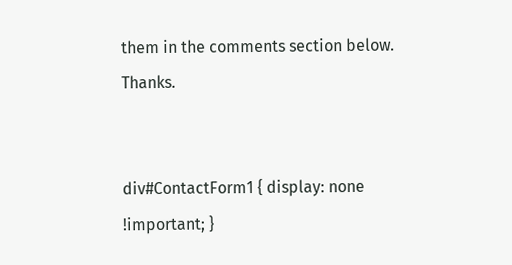them in the comments section below. Thanks.


div#ContactForm1 { display: none !important; }